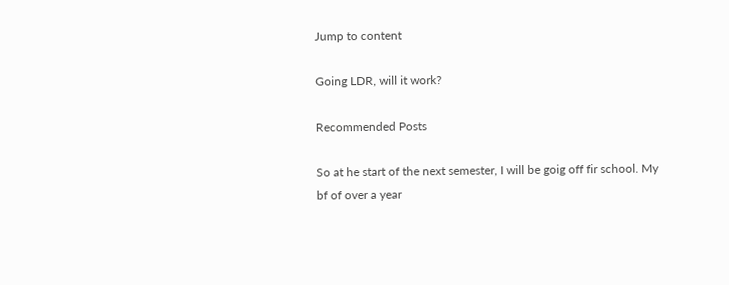Jump to content

Going LDR, will it work?

Recommended Posts

So at he start of the next semester, I will be goig off fir school. My bf of over a year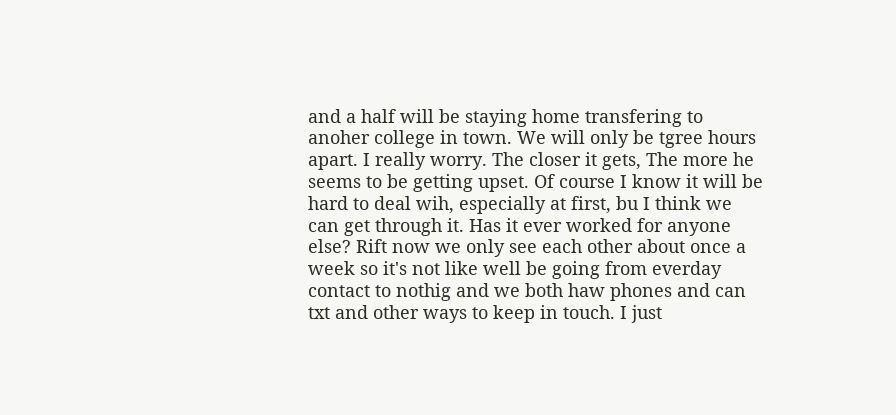and a half will be staying home transfering to anoher college in town. We will only be tgree hours apart. I really worry. The closer it gets, The more he seems to be getting upset. Of course I know it will be hard to deal wih, especially at first, bu I think we can get through it. Has it ever worked for anyone else? Rift now we only see each other about once a week so it's not like well be going from everday contact to nothig and we both haw phones and can txt and other ways to keep in touch. I just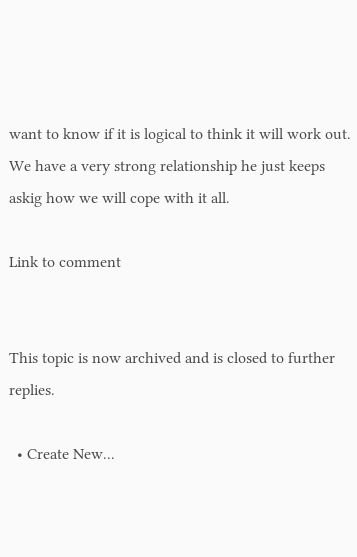want to know if it is logical to think it will work out. We have a very strong relationship he just keeps askig how we will cope with it all.

Link to comment


This topic is now archived and is closed to further replies.

  • Create New...